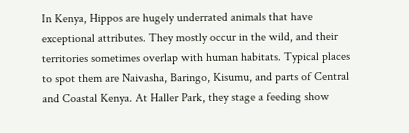In Kenya, Hippos are hugely underrated animals that have exceptional attributes. They mostly occur in the wild, and their territories sometimes overlap with human habitats. Typical places to spot them are Naivasha, Baringo, Kisumu, and parts of Central and Coastal Kenya. At Haller Park, they stage a feeding show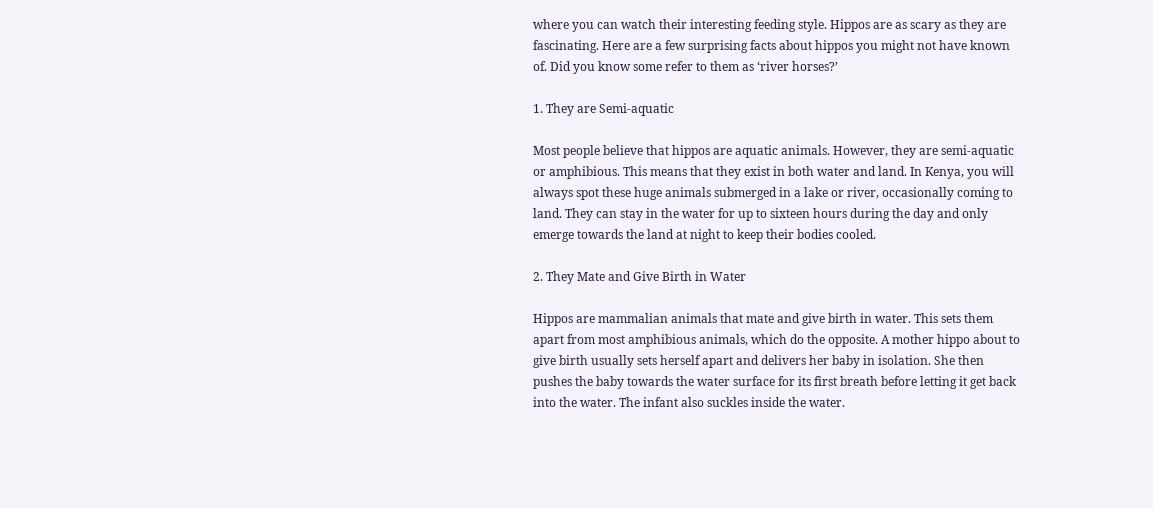where you can watch their interesting feeding style. Hippos are as scary as they are fascinating. Here are a few surprising facts about hippos you might not have known of. Did you know some refer to them as ‘river horses?’

1. They are Semi-aquatic

Most people believe that hippos are aquatic animals. However, they are semi-aquatic or amphibious. This means that they exist in both water and land. In Kenya, you will always spot these huge animals submerged in a lake or river, occasionally coming to land. They can stay in the water for up to sixteen hours during the day and only emerge towards the land at night to keep their bodies cooled.

2. They Mate and Give Birth in Water

Hippos are mammalian animals that mate and give birth in water. This sets them apart from most amphibious animals, which do the opposite. A mother hippo about to give birth usually sets herself apart and delivers her baby in isolation. She then pushes the baby towards the water surface for its first breath before letting it get back into the water. The infant also suckles inside the water.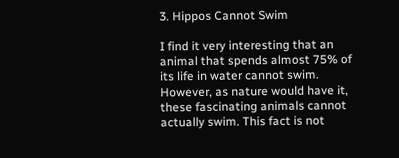3. Hippos Cannot Swim

I find it very interesting that an animal that spends almost 75% of its life in water cannot swim. However, as nature would have it, these fascinating animals cannot actually swim. This fact is not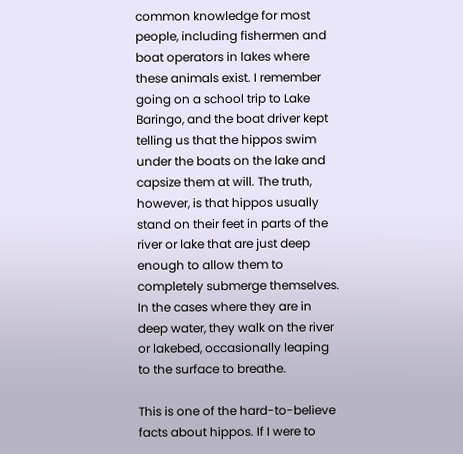common knowledge for most people, including fishermen and boat operators in lakes where these animals exist. I remember going on a school trip to Lake Baringo, and the boat driver kept telling us that the hippos swim under the boats on the lake and capsize them at will. The truth, however, is that hippos usually stand on their feet in parts of the river or lake that are just deep enough to allow them to completely submerge themselves. In the cases where they are in deep water, they walk on the river or lakebed, occasionally leaping to the surface to breathe.

This is one of the hard-to-believe facts about hippos. If I were to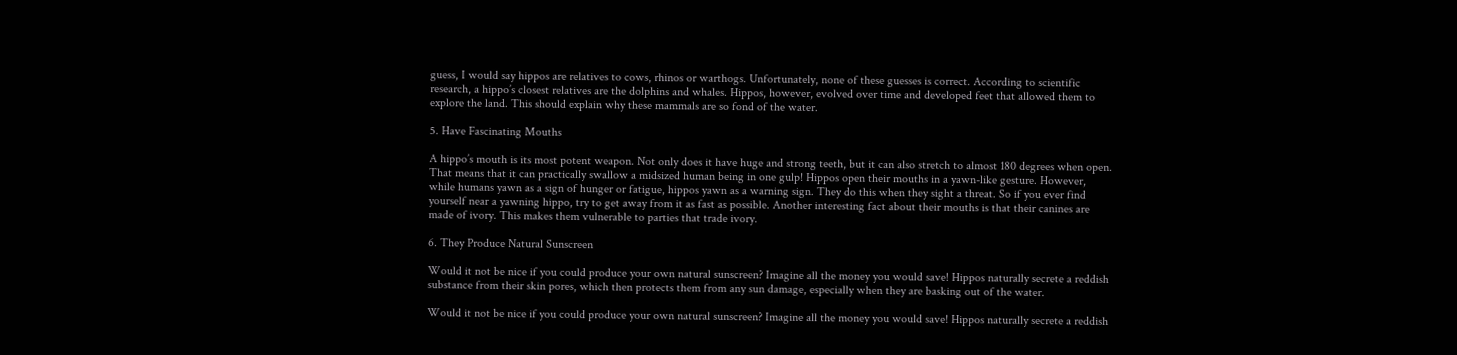guess, I would say hippos are relatives to cows, rhinos or warthogs. Unfortunately, none of these guesses is correct. According to scientific research, a hippo’s closest relatives are the dolphins and whales. Hippos, however, evolved over time and developed feet that allowed them to explore the land. This should explain why these mammals are so fond of the water.

5. Have Fascinating Mouths

A hippo’s mouth is its most potent weapon. Not only does it have huge and strong teeth, but it can also stretch to almost 180 degrees when open. That means that it can practically swallow a midsized human being in one gulp! Hippos open their mouths in a yawn-like gesture. However, while humans yawn as a sign of hunger or fatigue, hippos yawn as a warning sign. They do this when they sight a threat. So if you ever find yourself near a yawning hippo, try to get away from it as fast as possible. Another interesting fact about their mouths is that their canines are made of ivory. This makes them vulnerable to parties that trade ivory.

6. They Produce Natural Sunscreen

Would it not be nice if you could produce your own natural sunscreen? Imagine all the money you would save! Hippos naturally secrete a reddish substance from their skin pores, which then protects them from any sun damage, especially when they are basking out of the water.

Would it not be nice if you could produce your own natural sunscreen? Imagine all the money you would save! Hippos naturally secrete a reddish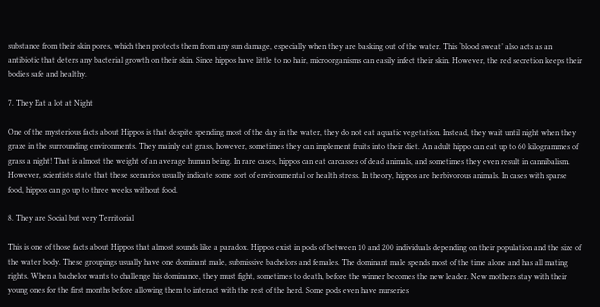substance from their skin pores, which then protects them from any sun damage, especially when they are basking out of the water. This ‘blood sweat’ also acts as an antibiotic that deters any bacterial growth on their skin. Since hippos have little to no hair, microorganisms can easily infect their skin. However, the red secretion keeps their bodies safe and healthy.

7. They Eat a lot at Night

One of the mysterious facts about Hippos is that despite spending most of the day in the water, they do not eat aquatic vegetation. Instead, they wait until night when they graze in the surrounding environments. They mainly eat grass, however, sometimes they can implement fruits into their diet. An adult hippo can eat up to 60 kilogrammes of grass a night! That is almost the weight of an average human being. In rare cases, hippos can eat carcasses of dead animals, and sometimes they even result in cannibalism. However, scientists state that these scenarios usually indicate some sort of environmental or health stress. In theory, hippos are herbivorous animals. In cases with sparse food, hippos can go up to three weeks without food.

8. They are Social but very Territorial

This is one of those facts about Hippos that almost sounds like a paradox. Hippos exist in pods of between 10 and 200 individuals depending on their population and the size of the water body. These groupings usually have one dominant male, submissive bachelors and females. The dominant male spends most of the time alone and has all mating rights. When a bachelor wants to challenge his dominance, they must fight, sometimes to death, before the winner becomes the new leader. New mothers stay with their young ones for the first months before allowing them to interact with the rest of the herd. Some pods even have nurseries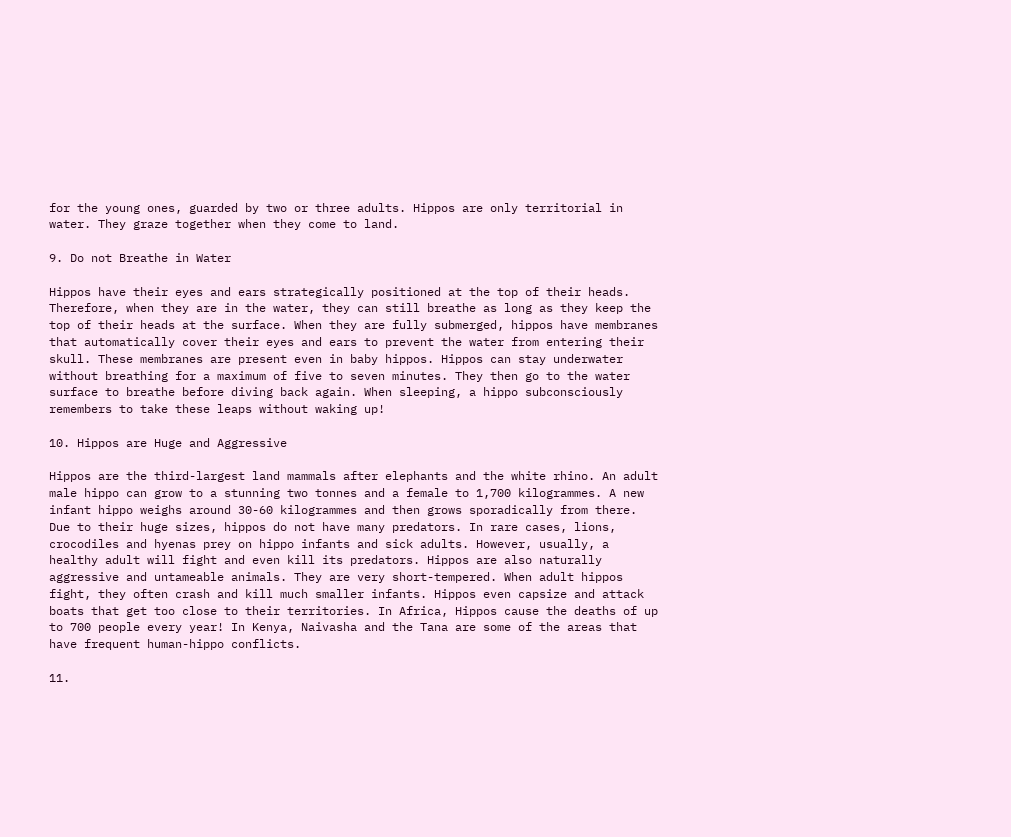for the young ones, guarded by two or three adults. Hippos are only territorial in water. They graze together when they come to land.

9. Do not Breathe in Water

Hippos have their eyes and ears strategically positioned at the top of their heads. Therefore, when they are in the water, they can still breathe as long as they keep the top of their heads at the surface. When they are fully submerged, hippos have membranes that automatically cover their eyes and ears to prevent the water from entering their skull. These membranes are present even in baby hippos. Hippos can stay underwater without breathing for a maximum of five to seven minutes. They then go to the water surface to breathe before diving back again. When sleeping, a hippo subconsciously remembers to take these leaps without waking up!

10. Hippos are Huge and Aggressive

Hippos are the third-largest land mammals after elephants and the white rhino. An adult male hippo can grow to a stunning two tonnes and a female to 1,700 kilogrammes. A new infant hippo weighs around 30-60 kilogrammes and then grows sporadically from there. Due to their huge sizes, hippos do not have many predators. In rare cases, lions, crocodiles and hyenas prey on hippo infants and sick adults. However, usually, a healthy adult will fight and even kill its predators. Hippos are also naturally aggressive and untameable animals. They are very short-tempered. When adult hippos fight, they often crash and kill much smaller infants. Hippos even capsize and attack boats that get too close to their territories. In Africa, Hippos cause the deaths of up to 700 people every year! In Kenya, Naivasha and the Tana are some of the areas that have frequent human-hippo conflicts.

11.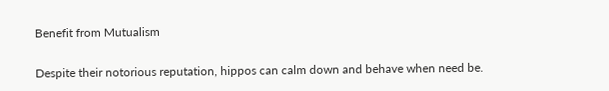Benefit from Mutualism

Despite their notorious reputation, hippos can calm down and behave when need be.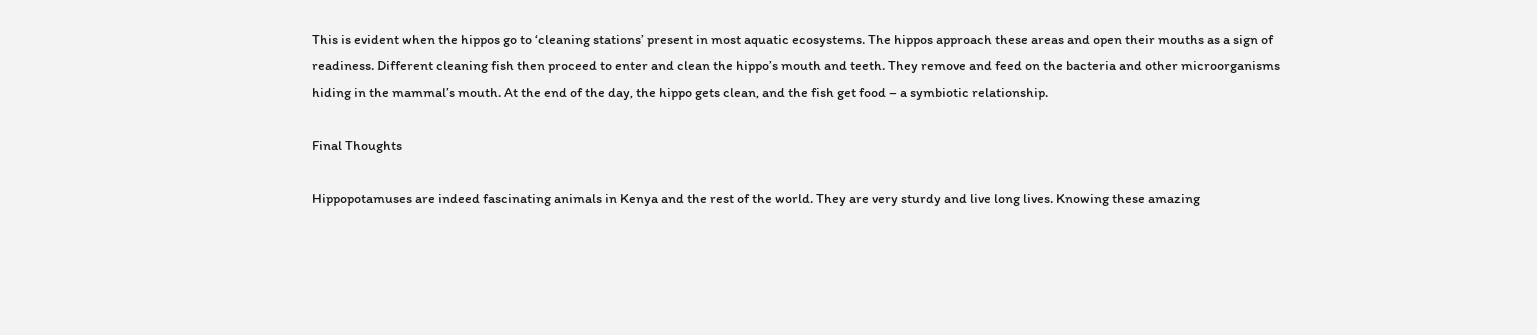This is evident when the hippos go to ‘cleaning stations’ present in most aquatic ecosystems. The hippos approach these areas and open their mouths as a sign of readiness. Different cleaning fish then proceed to enter and clean the hippo’s mouth and teeth. They remove and feed on the bacteria and other microorganisms hiding in the mammal’s mouth. At the end of the day, the hippo gets clean, and the fish get food – a symbiotic relationship.

Final Thoughts

Hippopotamuses are indeed fascinating animals in Kenya and the rest of the world. They are very sturdy and live long lives. Knowing these amazing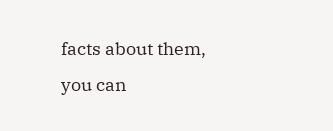facts about them, you can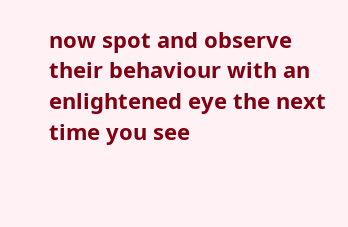now spot and observe their behaviour with an enlightened eye the next time you see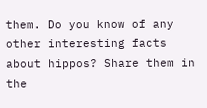them. Do you know of any other interesting facts about hippos? Share them in the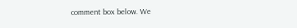comment box below. We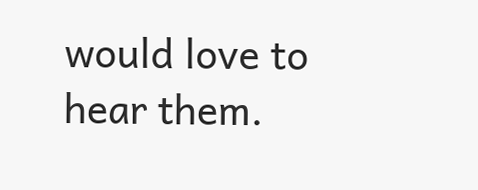would love to hear them.